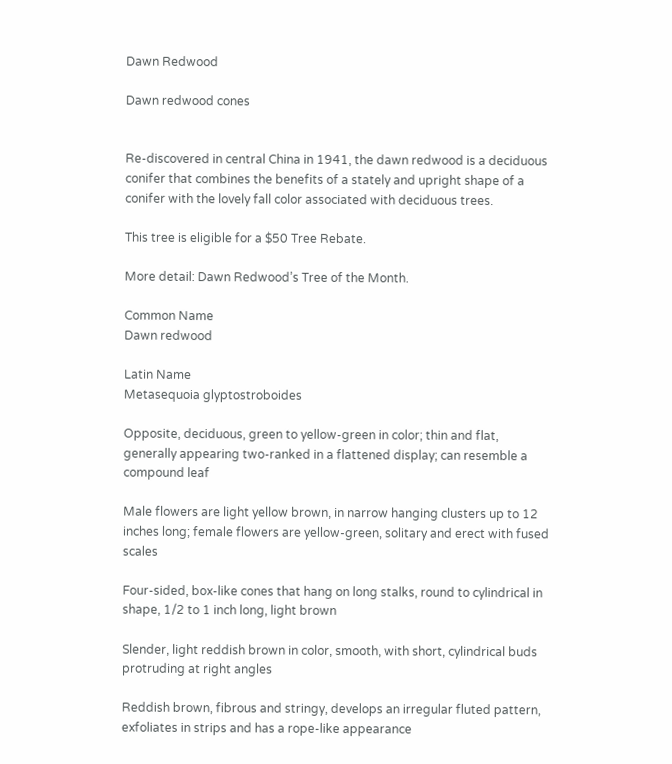Dawn Redwood

Dawn redwood cones


Re-discovered in central China in 1941, the dawn redwood is a deciduous conifer that combines the benefits of a stately and upright shape of a conifer with the lovely fall color associated with deciduous trees.

This tree is eligible for a $50 Tree Rebate.

More detail: Dawn Redwood’s Tree of the Month.

Common Name
Dawn redwood

Latin Name
Metasequoia glyptostroboides

Opposite, deciduous, green to yellow-green in color; thin and flat, generally appearing two-ranked in a flattened display; can resemble a compound leaf

Male flowers are light yellow brown, in narrow hanging clusters up to 12 inches long; female flowers are yellow-green, solitary and erect with fused scales

Four-sided, box-like cones that hang on long stalks, round to cylindrical in shape, 1/2 to 1 inch long, light brown

Slender, light reddish brown in color, smooth, with short, cylindrical buds protruding at right angles

Reddish brown, fibrous and stringy, develops an irregular fluted pattern, exfoliates in strips and has a rope-like appearance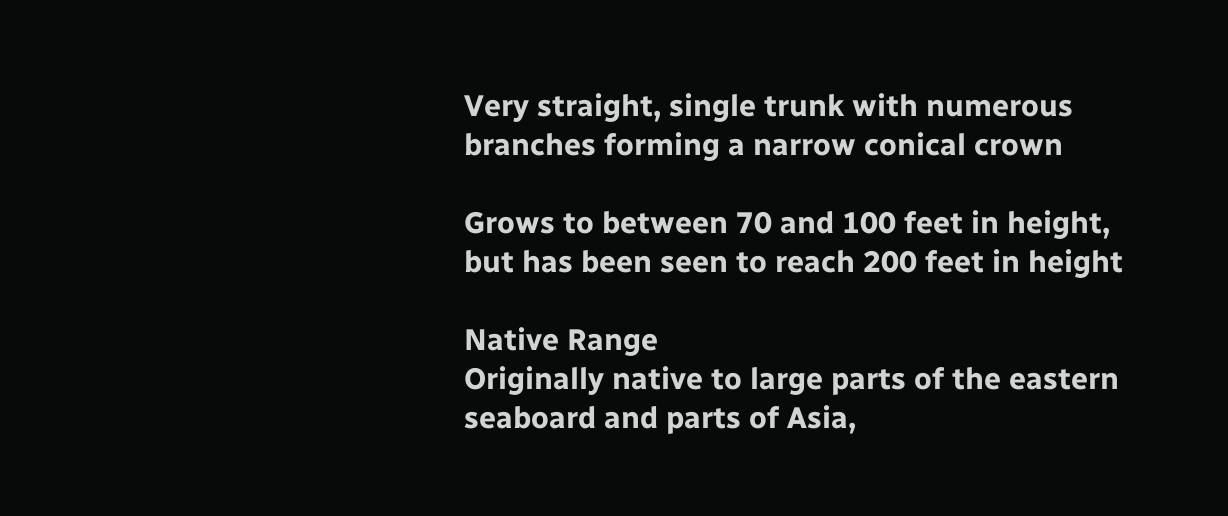Very straight, single trunk with numerous branches forming a narrow conical crown

Grows to between 70 and 100 feet in height, but has been seen to reach 200 feet in height

Native Range
Originally native to large parts of the eastern seaboard and parts of Asia,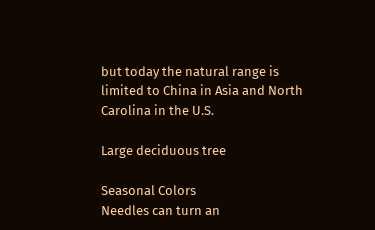but today the natural range is limited to China in Asia and North Carolina in the U.S.

Large deciduous tree

Seasonal Colors
Needles can turn an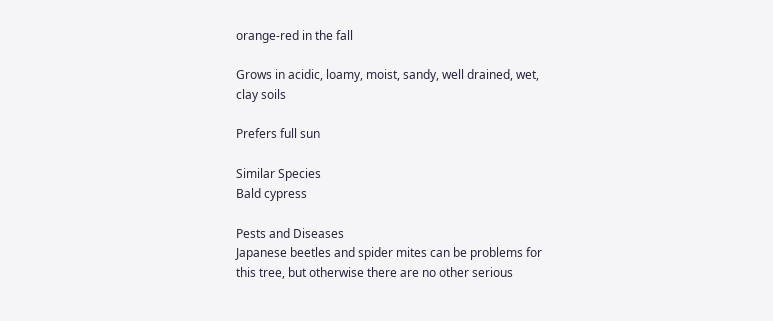orange-red in the fall

Grows in acidic, loamy, moist, sandy, well drained, wet, clay soils

Prefers full sun

Similar Species
Bald cypress

Pests and Diseases
Japanese beetles and spider mites can be problems for this tree, but otherwise there are no other serious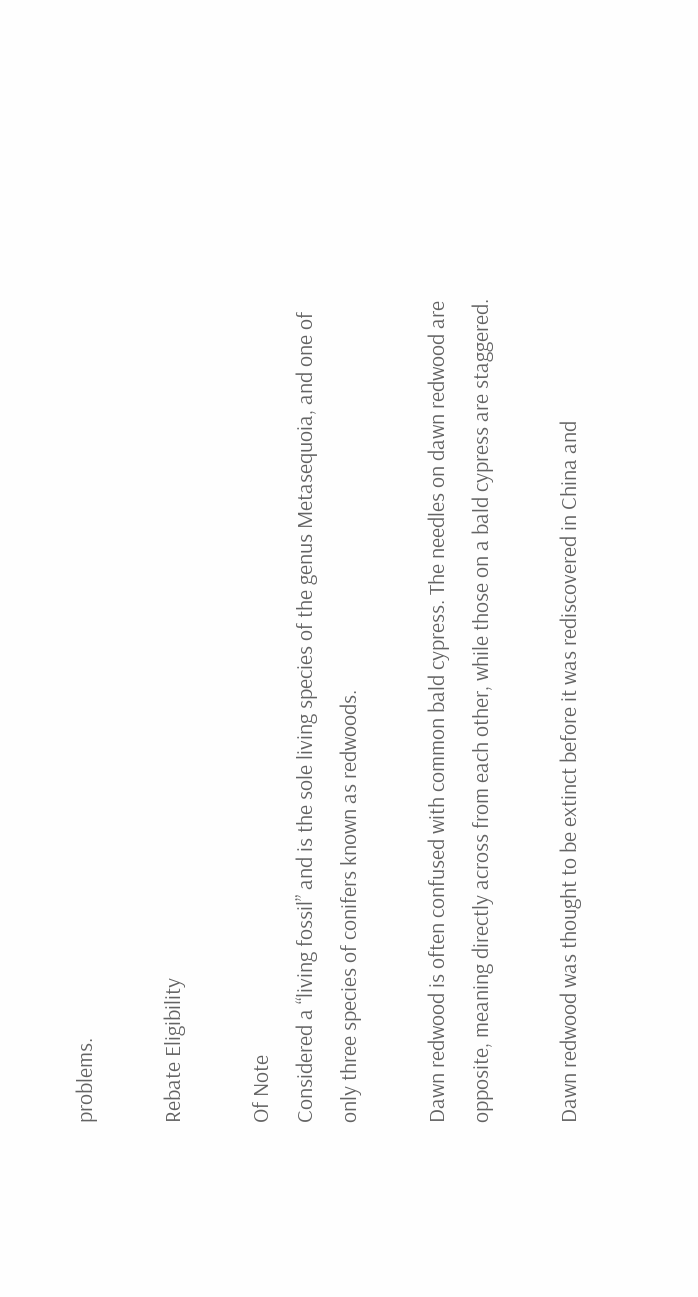problems.

Rebate Eligibility

Of Note
Considered a “living fossil” and is the sole living species of the genus Metasequoia, and one of only three species of conifers known as redwoods.

Dawn redwood is often confused with common bald cypress. The needles on dawn redwood are opposite, meaning directly across from each other, while those on a bald cypress are staggered.

Dawn redwood was thought to be extinct before it was rediscovered in China and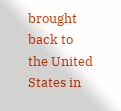brought back to the United States in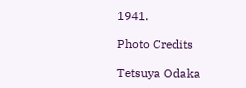1941.

Photo Credits

Tetsuya Odaka